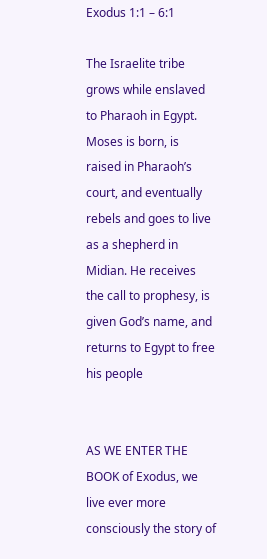Exodus 1:1 – 6:1

The Israelite tribe grows while enslaved to Pharaoh in Egypt. Moses is born, is raised in Pharaoh’s court, and eventually rebels and goes to live as a shepherd in Midian. He receives the call to prophesy, is given God’s name, and returns to Egypt to free his people


AS WE ENTER THE BOOK of Exodus, we live ever more consciously the story of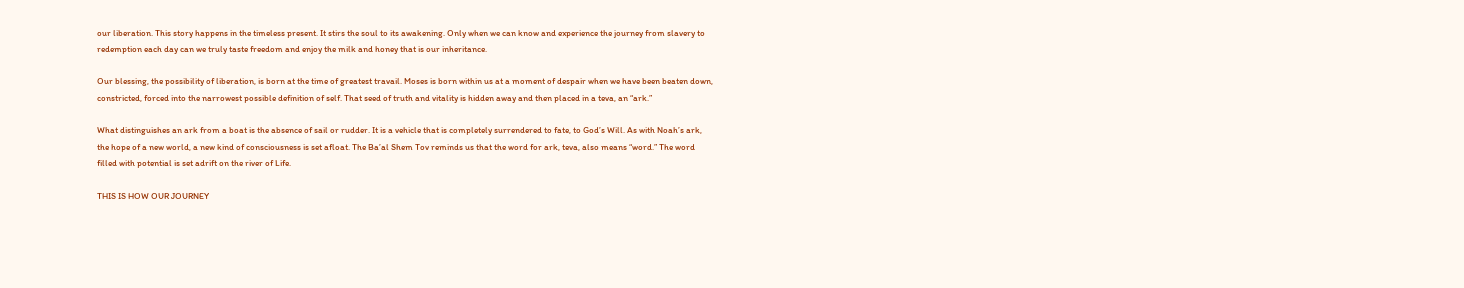our liberation. This story happens in the timeless present. It stirs the soul to its awakening. Only when we can know and experience the journey from slavery to redemption each day can we truly taste freedom and enjoy the milk and honey that is our inheritance.

Our blessing, the possibility of liberation, is born at the time of greatest travail. Moses is born within us at a moment of despair when we have been beaten down, constricted, forced into the narrowest possible definition of self. That seed of truth and vitality is hidden away and then placed in a teva, an “ark.”

What distinguishes an ark from a boat is the absence of sail or rudder. It is a vehicle that is completely surrendered to fate, to God’s Will. As with Noah’s ark, the hope of a new world, a new kind of consciousness is set afloat. The Ba’al Shem Tov reminds us that the word for ark, teva, also means “word.” The word filled with potential is set adrift on the river of Life.

THIS IS HOW OUR JOURNEY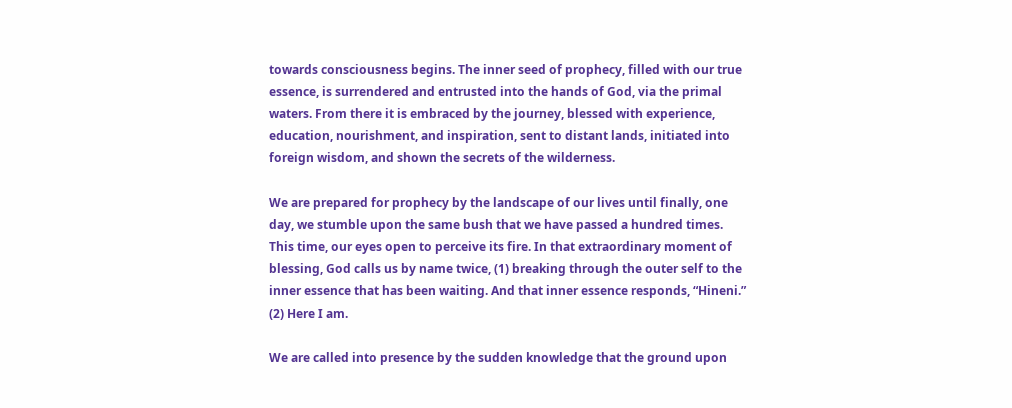towards consciousness begins. The inner seed of prophecy, filled with our true essence, is surrendered and entrusted into the hands of God, via the primal waters. From there it is embraced by the journey, blessed with experience, education, nourishment, and inspiration, sent to distant lands, initiated into foreign wisdom, and shown the secrets of the wilderness.

We are prepared for prophecy by the landscape of our lives until finally, one day, we stumble upon the same bush that we have passed a hundred times. This time, our eyes open to perceive its fire. In that extraordinary moment of blessing, God calls us by name twice, (1) breaking through the outer self to the inner essence that has been waiting. And that inner essence responds, “Hineni.” (2) Here I am.

We are called into presence by the sudden knowledge that the ground upon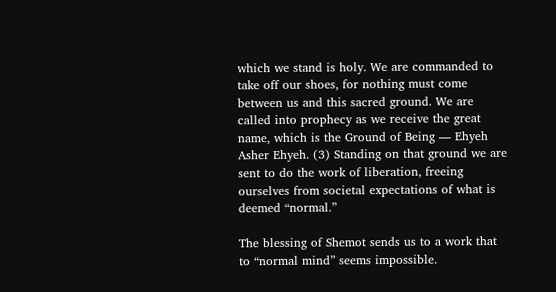which we stand is holy. We are commanded to take off our shoes, for nothing must come between us and this sacred ground. We are called into prophecy as we receive the great name, which is the Ground of Being — Ehyeh Asher Ehyeh. (3) Standing on that ground we are sent to do the work of liberation, freeing ourselves from societal expectations of what is deemed “normal.”

The blessing of Shemot sends us to a work that to “normal mind” seems impossible.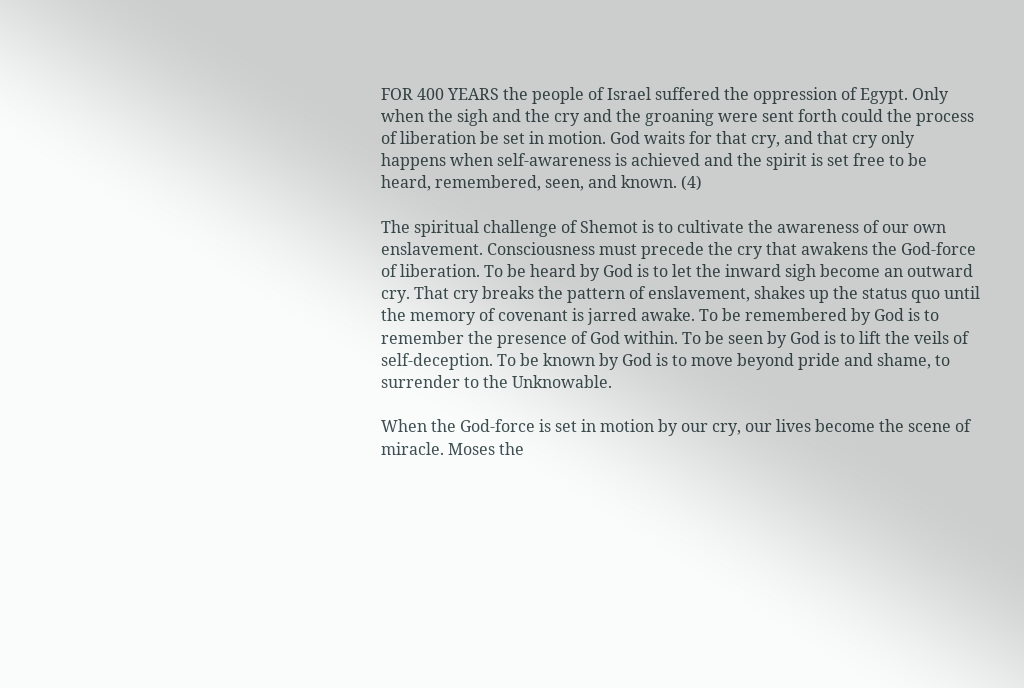FOR 400 YEARS the people of Israel suffered the oppression of Egypt. Only when the sigh and the cry and the groaning were sent forth could the process of liberation be set in motion. God waits for that cry, and that cry only happens when self-awareness is achieved and the spirit is set free to be heard, remembered, seen, and known. (4)

The spiritual challenge of Shemot is to cultivate the awareness of our own enslavement. Consciousness must precede the cry that awakens the God-force of liberation. To be heard by God is to let the inward sigh become an outward cry. That cry breaks the pattern of enslavement, shakes up the status quo until the memory of covenant is jarred awake. To be remembered by God is to remember the presence of God within. To be seen by God is to lift the veils of self-deception. To be known by God is to move beyond pride and shame, to surrender to the Unknowable.

When the God-force is set in motion by our cry, our lives become the scene of miracle. Moses the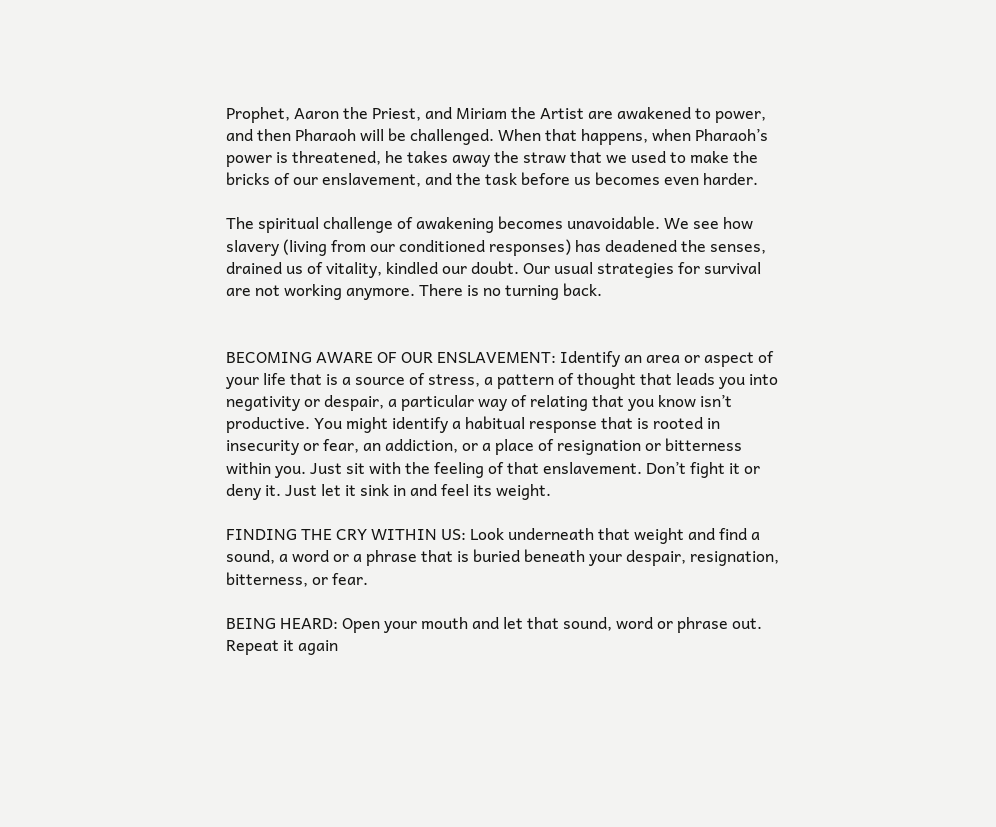Prophet, Aaron the Priest, and Miriam the Artist are awakened to power, and then Pharaoh will be challenged. When that happens, when Pharaoh’s power is threatened, he takes away the straw that we used to make the bricks of our enslavement, and the task before us becomes even harder.

The spiritual challenge of awakening becomes unavoidable. We see how slavery (living from our conditioned responses) has deadened the senses, drained us of vitality, kindled our doubt. Our usual strategies for survival are not working anymore. There is no turning back.


BECOMING AWARE OF OUR ENSLAVEMENT: Identify an area or aspect of your life that is a source of stress, a pattern of thought that leads you into negativity or despair, a particular way of relating that you know isn’t productive. You might identify a habitual response that is rooted in insecurity or fear, an addiction, or a place of resignation or bitterness within you. Just sit with the feeling of that enslavement. Don’t fight it or deny it. Just let it sink in and feel its weight.

FINDING THE CRY WITHIN US: Look underneath that weight and find a sound, a word or a phrase that is buried beneath your despair, resignation, bitterness, or fear.

BEING HEARD: Open your mouth and let that sound, word or phrase out. Repeat it again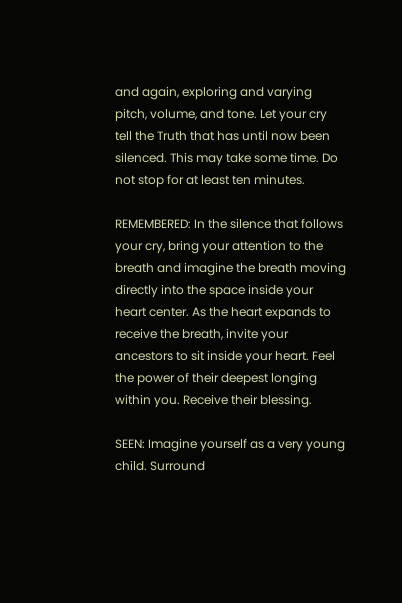and again, exploring and varying pitch, volume, and tone. Let your cry tell the Truth that has until now been silenced. This may take some time. Do not stop for at least ten minutes.

REMEMBERED: In the silence that follows your cry, bring your attention to the breath and imagine the breath moving directly into the space inside your heart center. As the heart expands to receive the breath, invite your ancestors to sit inside your heart. Feel the power of their deepest longing within you. Receive their blessing.

SEEN: Imagine yourself as a very young child. Surround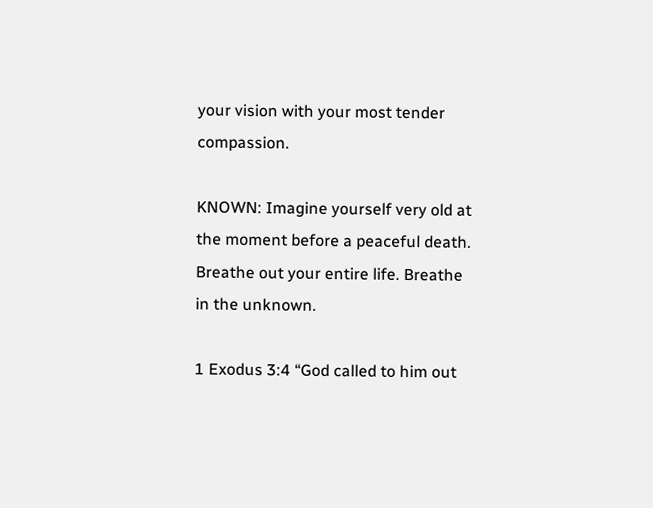your vision with your most tender compassion.

KNOWN: Imagine yourself very old at the moment before a peaceful death. Breathe out your entire life. Breathe in the unknown.

1 Exodus 3:4 “God called to him out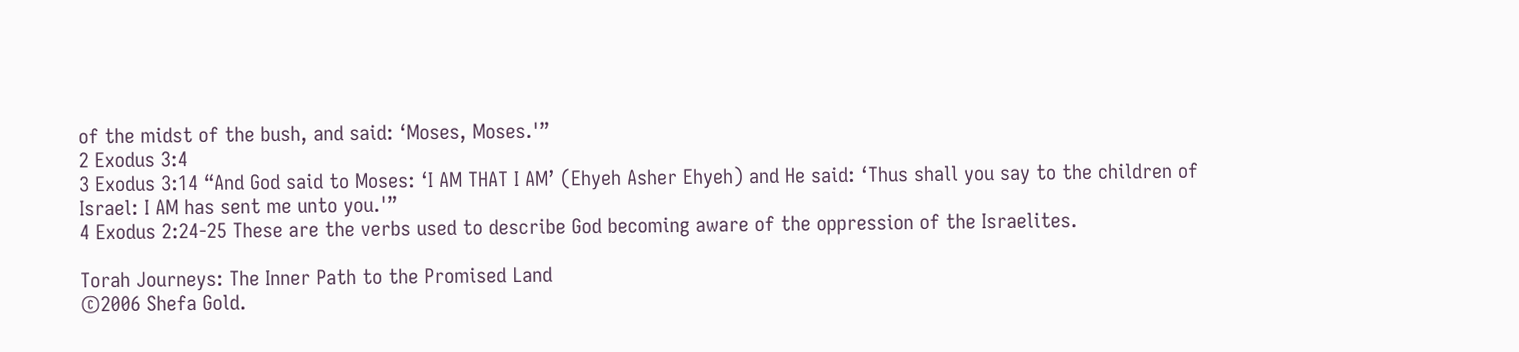of the midst of the bush, and said: ‘Moses, Moses.'”
2 Exodus 3:4
3 Exodus 3:14 “And God said to Moses: ‘I AM THAT I AM’ (Ehyeh Asher Ehyeh) and He said: ‘Thus shall you say to the children of Israel: I AM has sent me unto you.'”
4 Exodus 2:24-25 These are the verbs used to describe God becoming aware of the oppression of the Israelites.

Torah Journeys: The Inner Path to the Promised Land
©2006 Shefa Gold.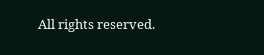All rights reserved.